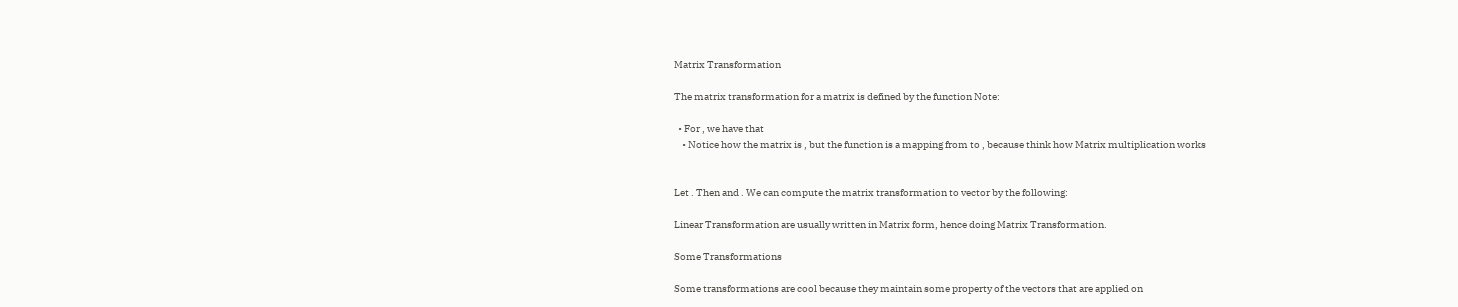Matrix Transformation

The matrix transformation for a matrix is defined by the function Note:

  • For , we have that
    • Notice how the matrix is , but the function is a mapping from to , because think how Matrix multiplication works


Let . Then and . We can compute the matrix transformation to vector by the following:

Linear Transformation are usually written in Matrix form, hence doing Matrix Transformation.

Some Transformations

Some transformations are cool because they maintain some property of the vectors that are applied on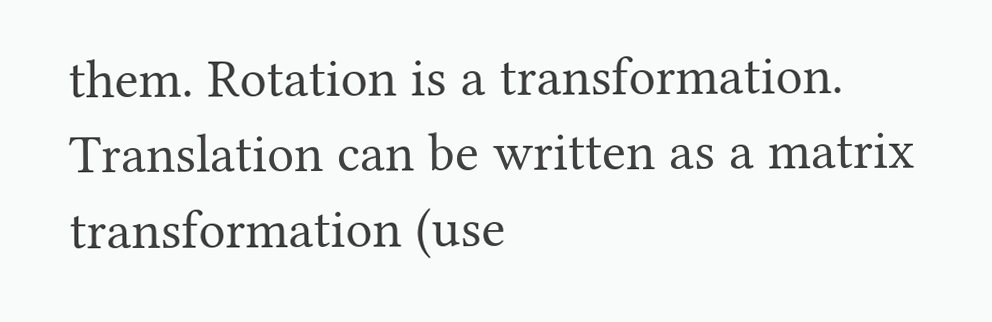them. Rotation is a transformation. Translation can be written as a matrix transformation (use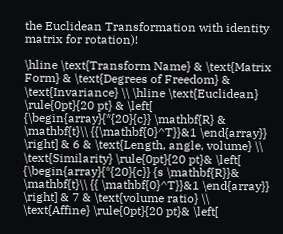the Euclidean Transformation with identity matrix for rotation)!

\hline \text{Transform Name} & \text{Matrix Form} & \text{Degrees of Freedom} & \text{Invariance} \\ \hline \text{Euclidean} \rule{0pt}{20 pt} & \left[ {\begin{array}{*{20}{c}} \mathbf{R} & \mathbf{t}\\ {{\mathbf{0}^T}}&1 \end{array}} \right] & 6 & \text{Length, angle, volume} \\ \text{Similarity} \rule{0pt}{20 pt}& \left[ {\begin{array}{*{20}{c}} {s \mathbf{R}}& \mathbf{t}\\ {{ \mathbf{0}^T}}&1 \end{array}} \right] & 7 & \text{volume ratio} \\ \text{Affine} \rule{0pt}{20 pt}& \left[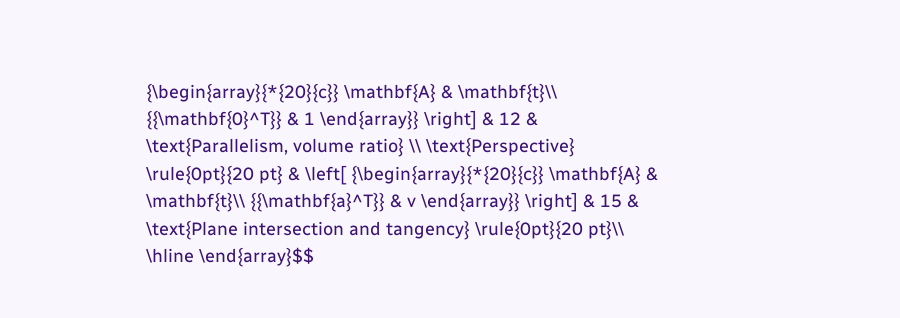{\begin{array}{*{20}{c}} \mathbf{A} & \mathbf{t}\\ {{\mathbf{0}^T}} & 1 \end{array}} \right] & 12 & \text{Parallelism, volume ratio} \\ \text{Perspective} \rule{0pt}{20 pt} & \left[ {\begin{array}{*{20}{c}} \mathbf{A} & \mathbf{t}\\ {{\mathbf{a}^T}} & v \end{array}} \right] & 15 & \text{Plane intersection and tangency} \rule{0pt}{20 pt}\\ \hline \end{array}$$